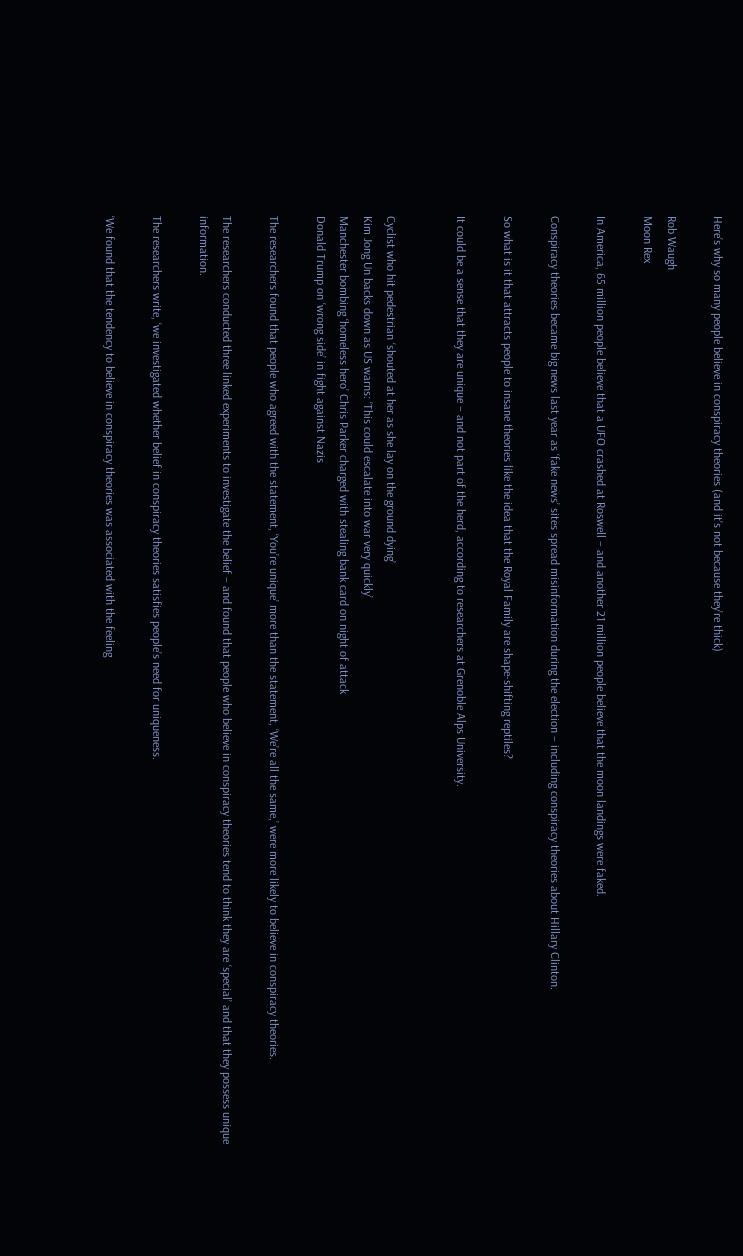Here’s why so many people believe in conspiracy theories (and it’s not because they’re thick)

Rob Waugh
Moon Rex

In America, 65 million people believe that a UFO crashed at Roswell – and another 21 million people believe that the moon landings were faked.

Conspiracy theories became big news last year as ‘fake news’ sites spread misinformation during the election – including conspiracy theories about Hillary Clinton.

So what is it that attracts people to insane theories like the idea that the Royal Family are shape-shifting reptiles?

It could be a sense that they are unique – and not part of the herd, according to researchers at Grenoble Alps University.


Cyclist who hit pedestrian ‘shouted at her as she lay on the ground dying’
Kim Jong Un backs down as US warns: ‘This could escalate into war very quickly’
Manchester bombing ‘homeless hero’ Chris Parker charged with stealing bank card on night of attack
Donald Trump on ‘wrong side’ in fight against Nazis

The researchers found that people who agreed with the statement, ‘You’re unique’ more than the statement, ‘We’re all the same,’ were more likely to believe in conspiracy theories.

The researchers conducted three linked experiments to investigate the belief – and found that people who believe in conspiracy theories tend to think they are ‘special’ and that they possess unique information.

The researchers write, ‘we investigated whether belief in conspiracy theories satisfies people’s need for uniqueness.

‘We found that the tendency to believe in conspiracy theories was associated with the feeling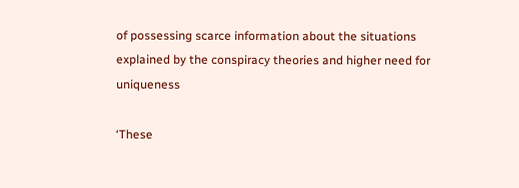of possessing scarce information about the situations explained by the conspiracy theories and higher need for uniqueness

‘These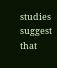studies suggest that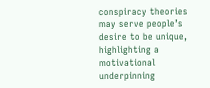conspiracy theories may serve people’s desire to be unique, highlighting a motivational underpinning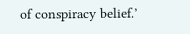of conspiracy belief.’